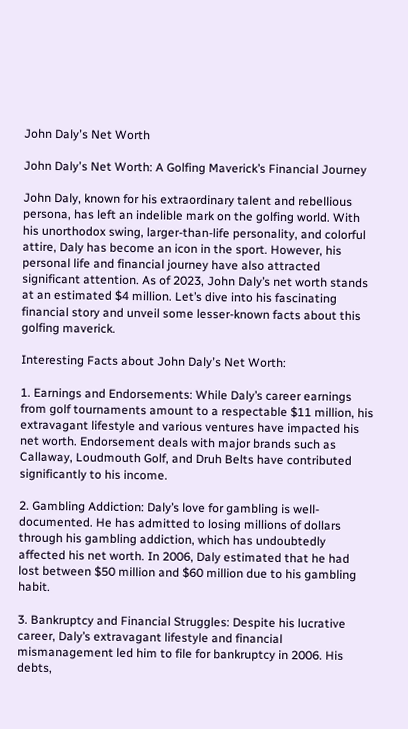John Dalyʼs Net Worth

John Dalyʼs Net Worth: A Golfing Maverick’s Financial Journey

John Daly, known for his extraordinary talent and rebellious persona, has left an indelible mark on the golfing world. With his unorthodox swing, larger-than-life personality, and colorful attire, Daly has become an icon in the sport. However, his personal life and financial journey have also attracted significant attention. As of 2023, John Daly’s net worth stands at an estimated $4 million. Let’s dive into his fascinating financial story and unveil some lesser-known facts about this golfing maverick.

Interesting Facts about John Dalyʼs Net Worth:

1. Earnings and Endorsements: While Daly’s career earnings from golf tournaments amount to a respectable $11 million, his extravagant lifestyle and various ventures have impacted his net worth. Endorsement deals with major brands such as Callaway, Loudmouth Golf, and Druh Belts have contributed significantly to his income.

2. Gambling Addiction: Daly’s love for gambling is well-documented. He has admitted to losing millions of dollars through his gambling addiction, which has undoubtedly affected his net worth. In 2006, Daly estimated that he had lost between $50 million and $60 million due to his gambling habit.

3. Bankruptcy and Financial Struggles: Despite his lucrative career, Daly’s extravagant lifestyle and financial mismanagement led him to file for bankruptcy in 2006. His debts,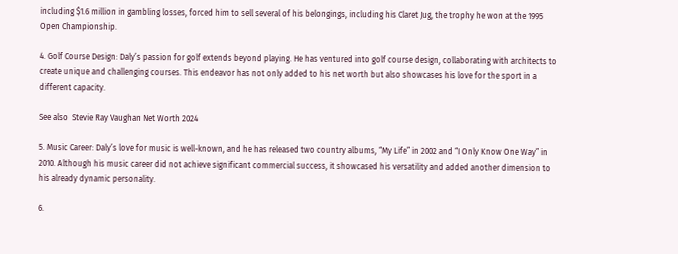including $1.6 million in gambling losses, forced him to sell several of his belongings, including his Claret Jug, the trophy he won at the 1995 Open Championship.

4. Golf Course Design: Daly’s passion for golf extends beyond playing. He has ventured into golf course design, collaborating with architects to create unique and challenging courses. This endeavor has not only added to his net worth but also showcases his love for the sport in a different capacity.

See also  Stevie Ray Vaughan Net Worth 2024

5. Music Career: Daly’s love for music is well-known, and he has released two country albums, “My Life” in 2002 and “I Only Know One Way” in 2010. Although his music career did not achieve significant commercial success, it showcased his versatility and added another dimension to his already dynamic personality.

6.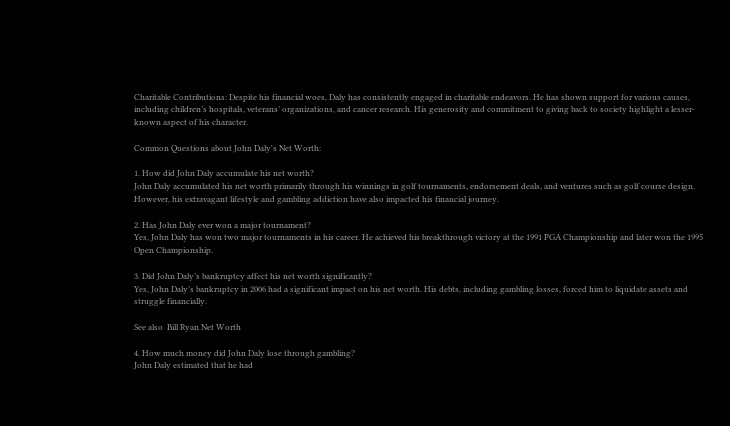Charitable Contributions: Despite his financial woes, Daly has consistently engaged in charitable endeavors. He has shown support for various causes, including children’s hospitals, veterans’ organizations, and cancer research. His generosity and commitment to giving back to society highlight a lesser-known aspect of his character.

Common Questions about John Dalyʼs Net Worth:

1. How did John Daly accumulate his net worth?
John Daly accumulated his net worth primarily through his winnings in golf tournaments, endorsement deals, and ventures such as golf course design. However, his extravagant lifestyle and gambling addiction have also impacted his financial journey.

2. Has John Daly ever won a major tournament?
Yes, John Daly has won two major tournaments in his career. He achieved his breakthrough victory at the 1991 PGA Championship and later won the 1995 Open Championship.

3. Did John Daly’s bankruptcy affect his net worth significantly?
Yes, John Daly’s bankruptcy in 2006 had a significant impact on his net worth. His debts, including gambling losses, forced him to liquidate assets and struggle financially.

See also  Bill Ryan Net Worth

4. How much money did John Daly lose through gambling?
John Daly estimated that he had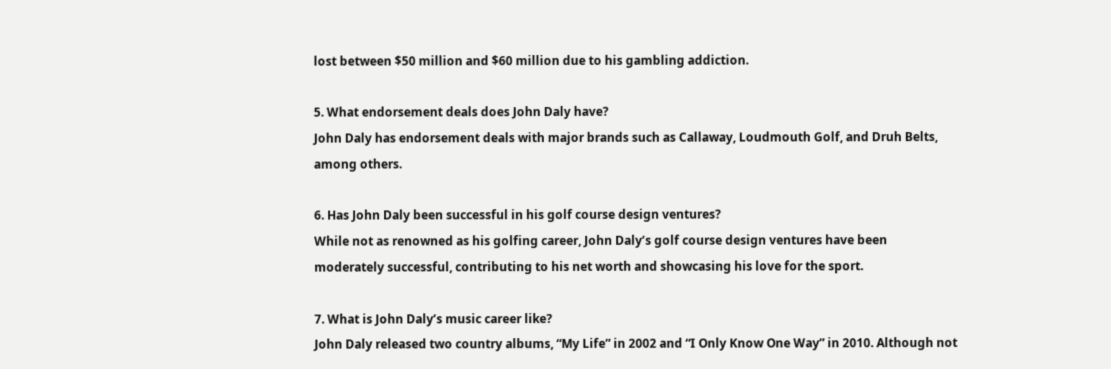lost between $50 million and $60 million due to his gambling addiction.

5. What endorsement deals does John Daly have?
John Daly has endorsement deals with major brands such as Callaway, Loudmouth Golf, and Druh Belts, among others.

6. Has John Daly been successful in his golf course design ventures?
While not as renowned as his golfing career, John Daly’s golf course design ventures have been moderately successful, contributing to his net worth and showcasing his love for the sport.

7. What is John Daly’s music career like?
John Daly released two country albums, “My Life” in 2002 and “I Only Know One Way” in 2010. Although not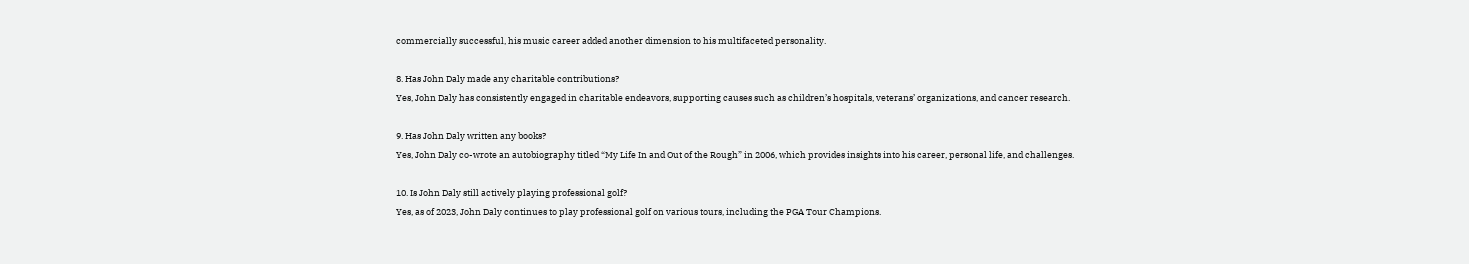commercially successful, his music career added another dimension to his multifaceted personality.

8. Has John Daly made any charitable contributions?
Yes, John Daly has consistently engaged in charitable endeavors, supporting causes such as children’s hospitals, veterans’ organizations, and cancer research.

9. Has John Daly written any books?
Yes, John Daly co-wrote an autobiography titled “My Life In and Out of the Rough” in 2006, which provides insights into his career, personal life, and challenges.

10. Is John Daly still actively playing professional golf?
Yes, as of 2023, John Daly continues to play professional golf on various tours, including the PGA Tour Champions.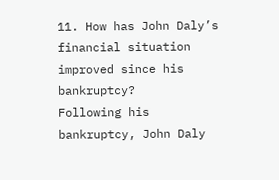11. How has John Daly’s financial situation improved since his bankruptcy?
Following his bankruptcy, John Daly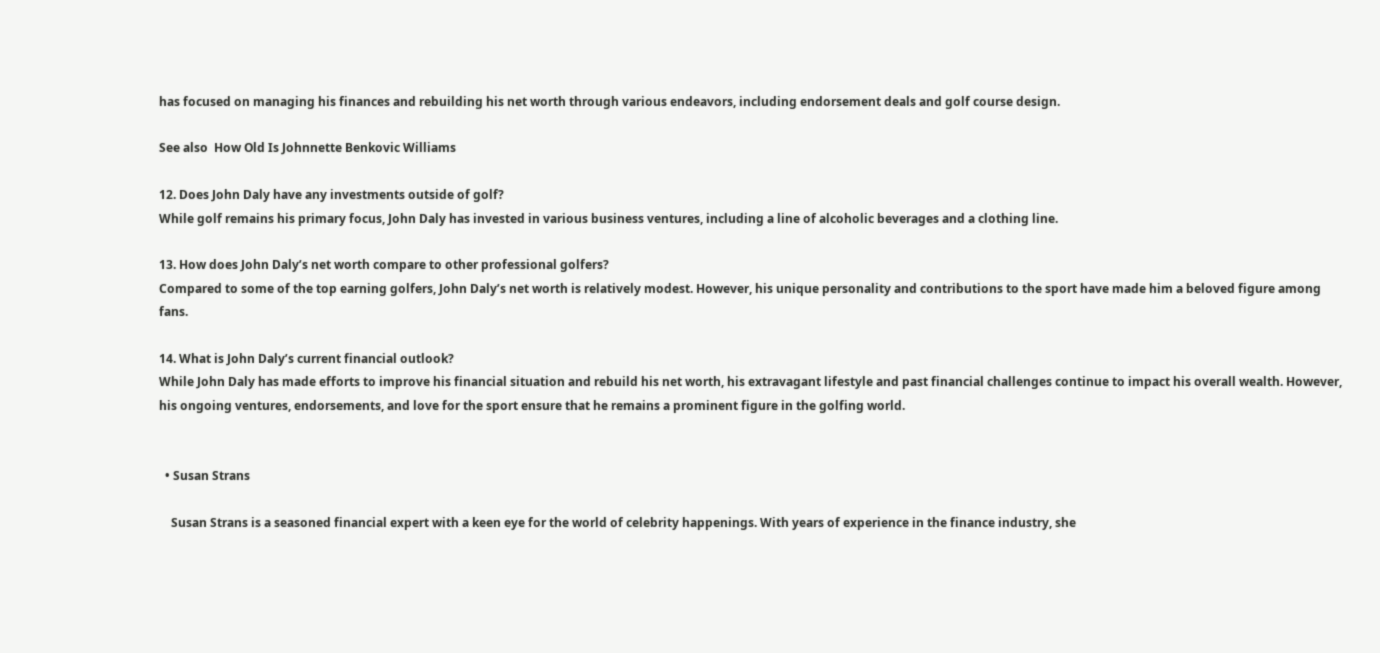has focused on managing his finances and rebuilding his net worth through various endeavors, including endorsement deals and golf course design.

See also  How Old Is Johnnette Benkovic Williams

12. Does John Daly have any investments outside of golf?
While golf remains his primary focus, John Daly has invested in various business ventures, including a line of alcoholic beverages and a clothing line.

13. How does John Daly’s net worth compare to other professional golfers?
Compared to some of the top earning golfers, John Daly’s net worth is relatively modest. However, his unique personality and contributions to the sport have made him a beloved figure among fans.

14. What is John Daly’s current financial outlook?
While John Daly has made efforts to improve his financial situation and rebuild his net worth, his extravagant lifestyle and past financial challenges continue to impact his overall wealth. However, his ongoing ventures, endorsements, and love for the sport ensure that he remains a prominent figure in the golfing world.


  • Susan Strans

    Susan Strans is a seasoned financial expert with a keen eye for the world of celebrity happenings. With years of experience in the finance industry, she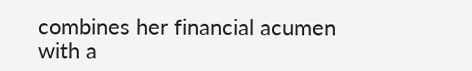combines her financial acumen with a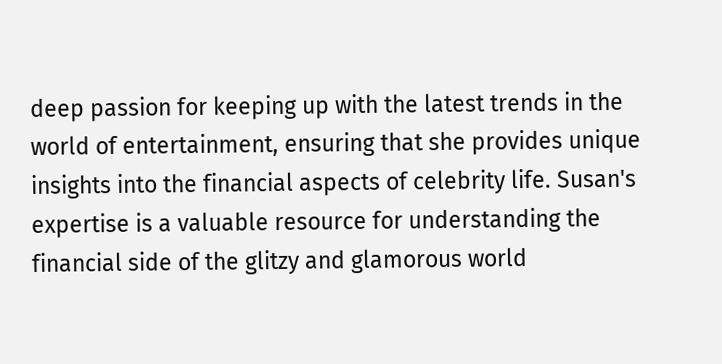deep passion for keeping up with the latest trends in the world of entertainment, ensuring that she provides unique insights into the financial aspects of celebrity life. Susan's expertise is a valuable resource for understanding the financial side of the glitzy and glamorous world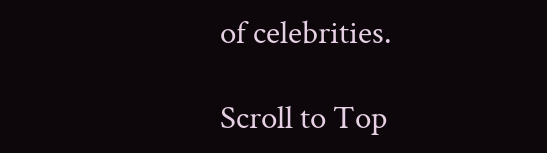of celebrities.

Scroll to Top